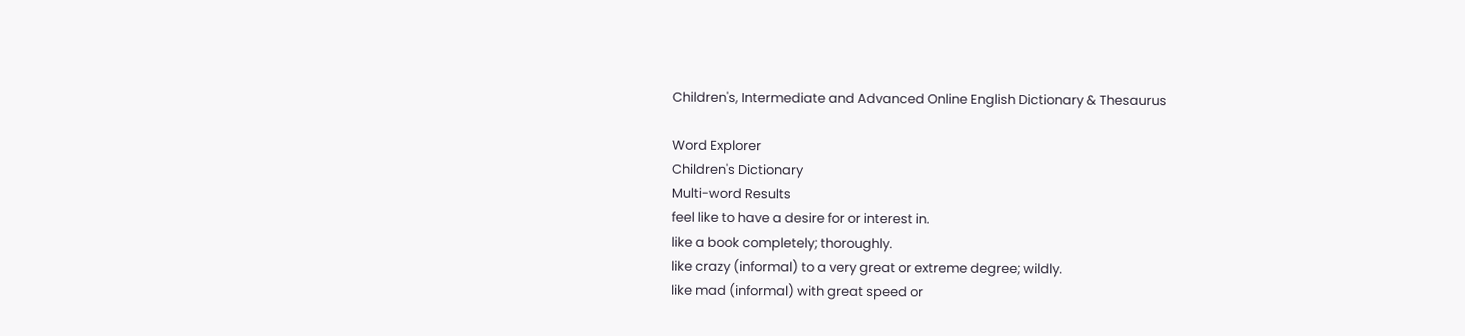Children's, Intermediate and Advanced Online English Dictionary & Thesaurus

Word Explorer
Children's Dictionary
Multi-word Results
feel like to have a desire for or interest in.
like a book completely; thoroughly.
like crazy (informal) to a very great or extreme degree; wildly.
like mad (informal) with great speed or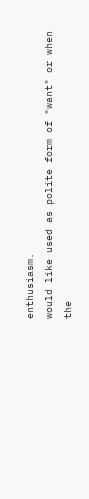enthusiasm.
would like used as polite form of "want" or when the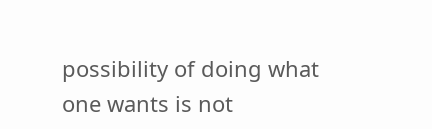possibility of doing what one wants is not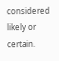considered likely or certain.